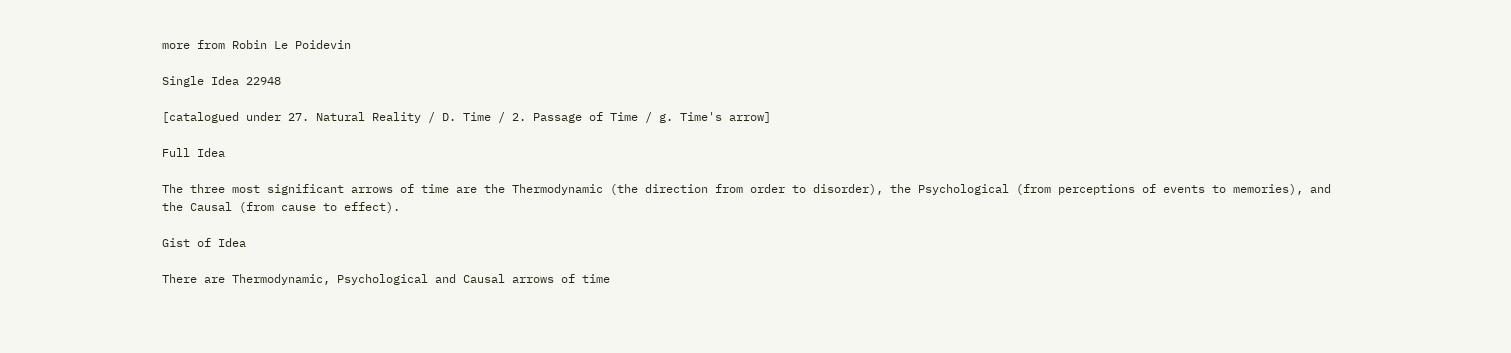more from Robin Le Poidevin

Single Idea 22948

[catalogued under 27. Natural Reality / D. Time / 2. Passage of Time / g. Time's arrow]

Full Idea

The three most significant arrows of time are the Thermodynamic (the direction from order to disorder), the Psychological (from perceptions of events to memories), and the Causal (from cause to effect).

Gist of Idea

There are Thermodynamic, Psychological and Causal arrows of time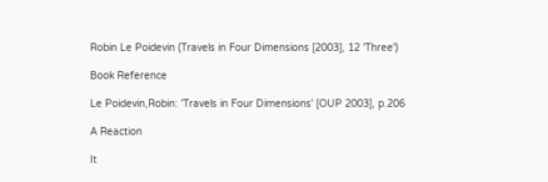Robin Le Poidevin (Travels in Four Dimensions [2003], 12 'Three')

Book Reference

Le Poidevin,Robin: 'Travels in Four Dimensions' [OUP 2003], p.206

A Reaction

It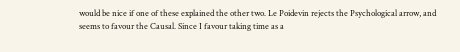would be nice if one of these explained the other two. Le Poidevin rejects the Psychological arrow, and seems to favour the Causal. Since I favour taking time as a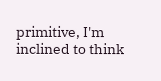primitive, I'm inclined to think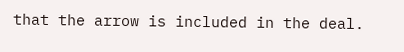that the arrow is included in the deal.